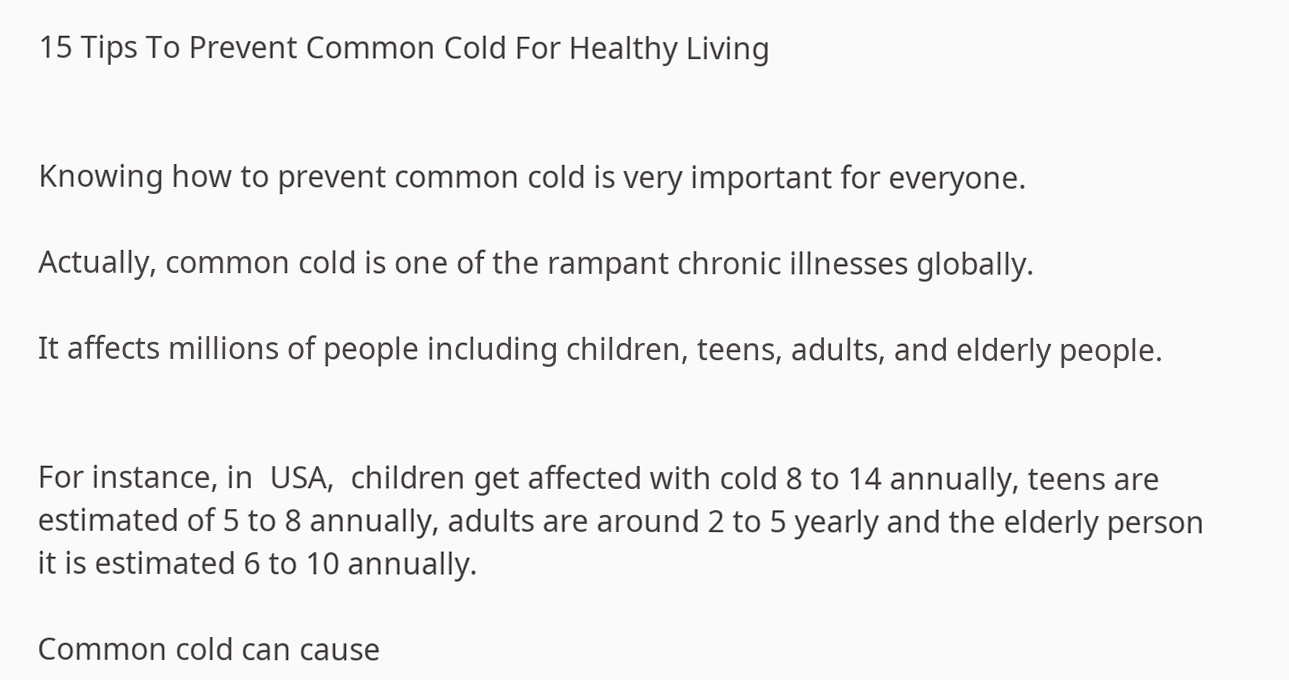15 Tips To Prevent Common Cold For Healthy Living


Knowing how to prevent common cold is very important for everyone.

Actually, common cold is one of the rampant chronic illnesses globally.

It affects millions of people including children, teens, adults, and elderly people.


For instance, in  USA,  children get affected with cold 8 to 14 annually, teens are estimated of 5 to 8 annually, adults are around 2 to 5 yearly and the elderly person it is estimated 6 to 10 annually.

Common cold can cause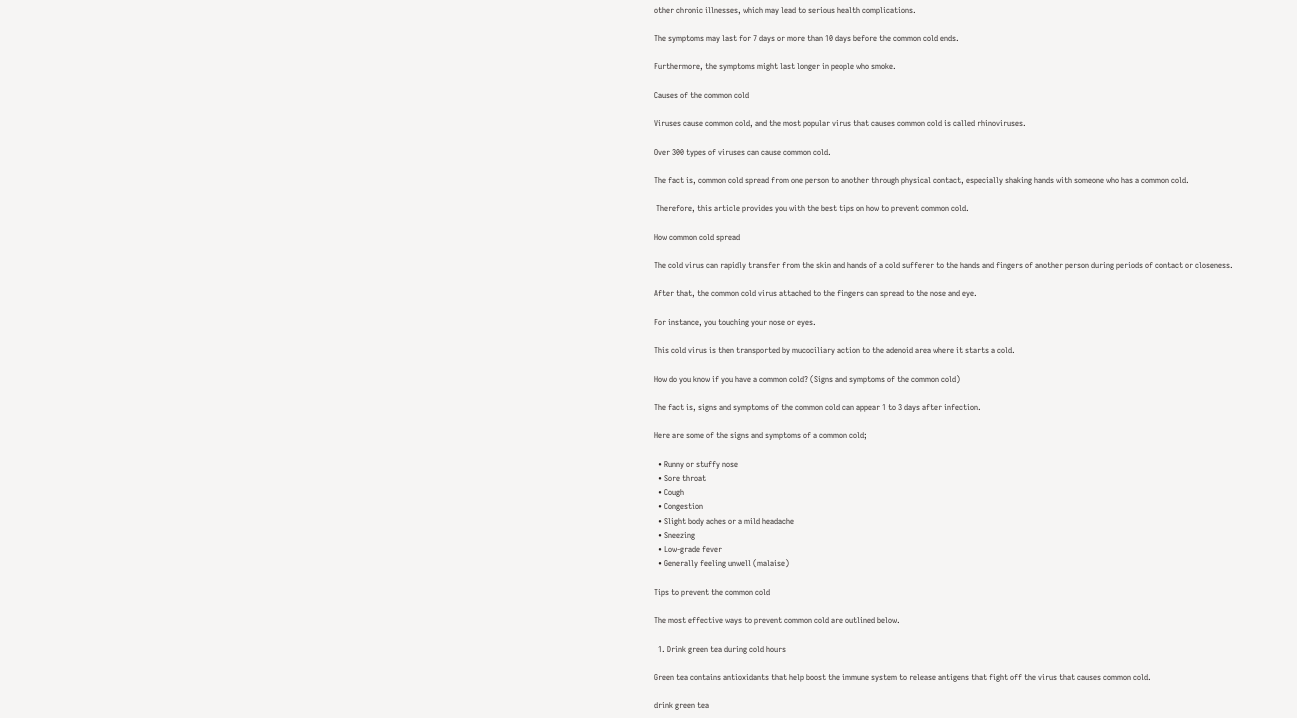other chronic illnesses, which may lead to serious health complications.

The symptoms may last for 7 days or more than 10 days before the common cold ends.

Furthermore, the symptoms might last longer in people who smoke.

Causes of the common cold

Viruses cause common cold, and the most popular virus that causes common cold is called rhinoviruses.

Over 300 types of viruses can cause common cold.

The fact is, common cold spread from one person to another through physical contact, especially shaking hands with someone who has a common cold.

 Therefore, this article provides you with the best tips on how to prevent common cold.

How common cold spread

The cold virus can rapidly transfer from the skin and hands of a cold sufferer to the hands and fingers of another person during periods of contact or closeness.

After that, the common cold virus attached to the fingers can spread to the nose and eye.

For instance, you touching your nose or eyes.

This cold virus is then transported by mucociliary action to the adenoid area where it starts a cold.

How do you know if you have a common cold? (Signs and symptoms of the common cold)

The fact is, signs and symptoms of the common cold can appear 1 to 3 days after infection.

Here are some of the signs and symptoms of a common cold;

  • Runny or stuffy nose
  • Sore throat
  • Cough
  • Congestion
  • Slight body aches or a mild headache
  • Sneezing
  • Low-grade fever
  • Generally feeling unwell (malaise)

Tips to prevent the common cold

The most effective ways to prevent common cold are outlined below.

  1. Drink green tea during cold hours

Green tea contains antioxidants that help boost the immune system to release antigens that fight off the virus that causes common cold.

drink green tea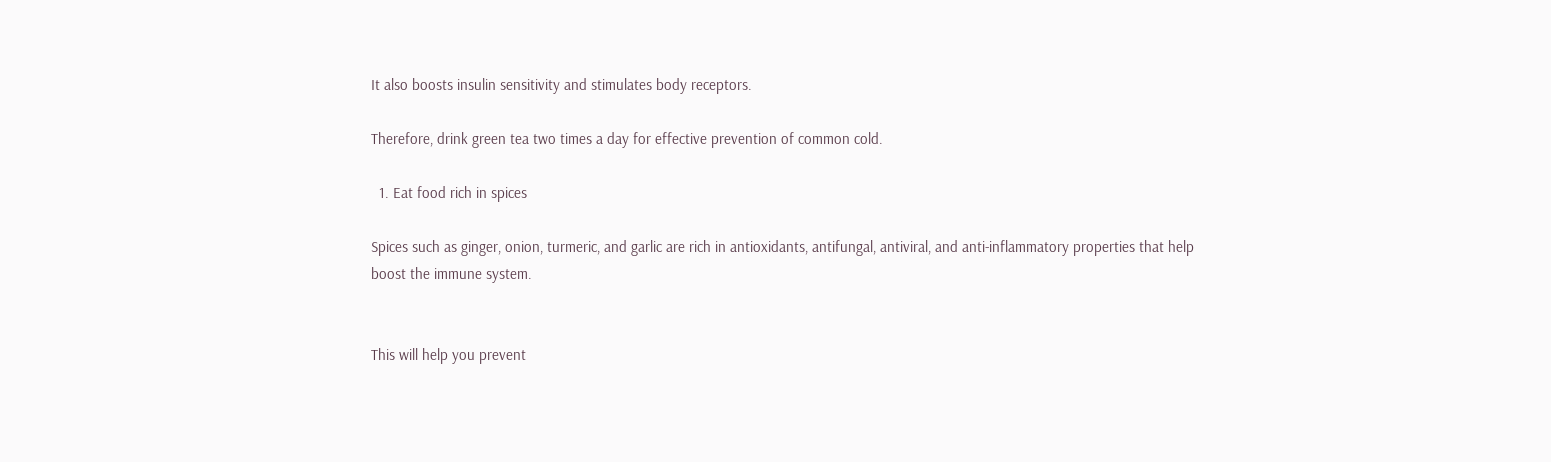It also boosts insulin sensitivity and stimulates body receptors.

Therefore, drink green tea two times a day for effective prevention of common cold.

  1. Eat food rich in spices

Spices such as ginger, onion, turmeric, and garlic are rich in antioxidants, antifungal, antiviral, and anti-inflammatory properties that help boost the immune system.


This will help you prevent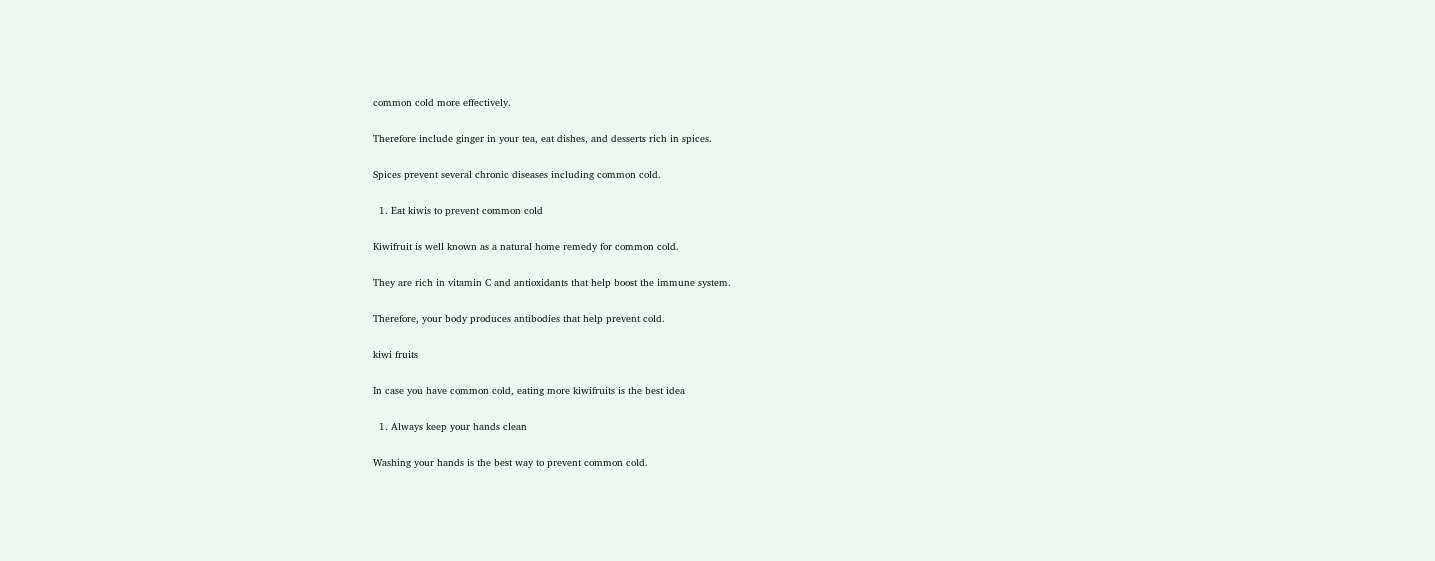common cold more effectively.

Therefore include ginger in your tea, eat dishes, and desserts rich in spices.

Spices prevent several chronic diseases including common cold.

  1. Eat kiwis to prevent common cold

Kiwifruit is well known as a natural home remedy for common cold.

They are rich in vitamin C and antioxidants that help boost the immune system.

Therefore, your body produces antibodies that help prevent cold.

kiwi fruits

In case you have common cold, eating more kiwifruits is the best idea

  1. Always keep your hands clean

Washing your hands is the best way to prevent common cold.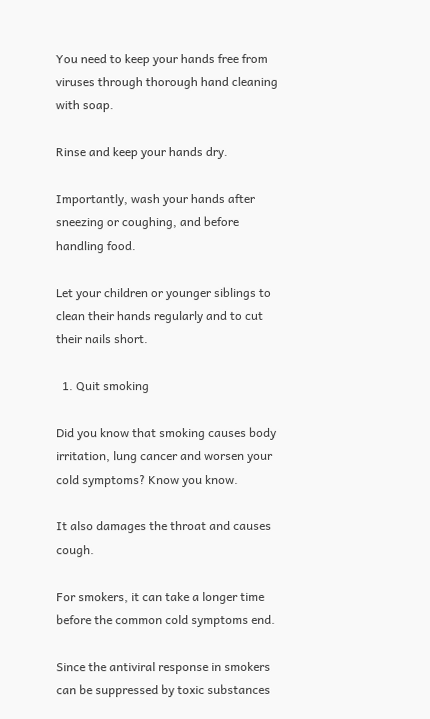You need to keep your hands free from viruses through thorough hand cleaning with soap.

Rinse and keep your hands dry.

Importantly, wash your hands after sneezing or coughing, and before handling food.

Let your children or younger siblings to clean their hands regularly and to cut their nails short.

  1. Quit smoking

Did you know that smoking causes body irritation, lung cancer and worsen your cold symptoms? Know you know.

It also damages the throat and causes cough.

For smokers, it can take a longer time before the common cold symptoms end.

Since the antiviral response in smokers can be suppressed by toxic substances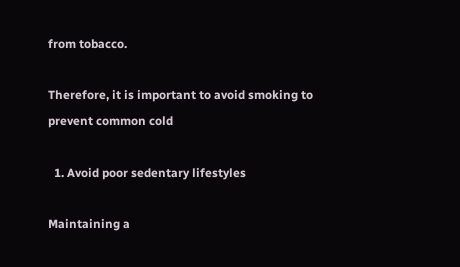from tobacco.

Therefore, it is important to avoid smoking to prevent common cold

  1. Avoid poor sedentary lifestyles

Maintaining a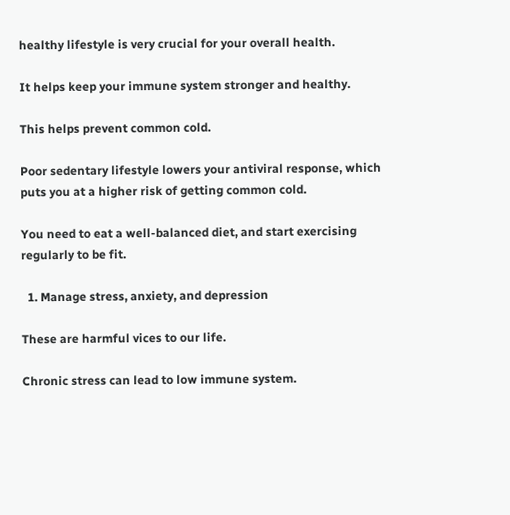healthy lifestyle is very crucial for your overall health.

It helps keep your immune system stronger and healthy.

This helps prevent common cold.

Poor sedentary lifestyle lowers your antiviral response, which puts you at a higher risk of getting common cold.

You need to eat a well-balanced diet, and start exercising regularly to be fit.

  1. Manage stress, anxiety, and depression

These are harmful vices to our life.

Chronic stress can lead to low immune system.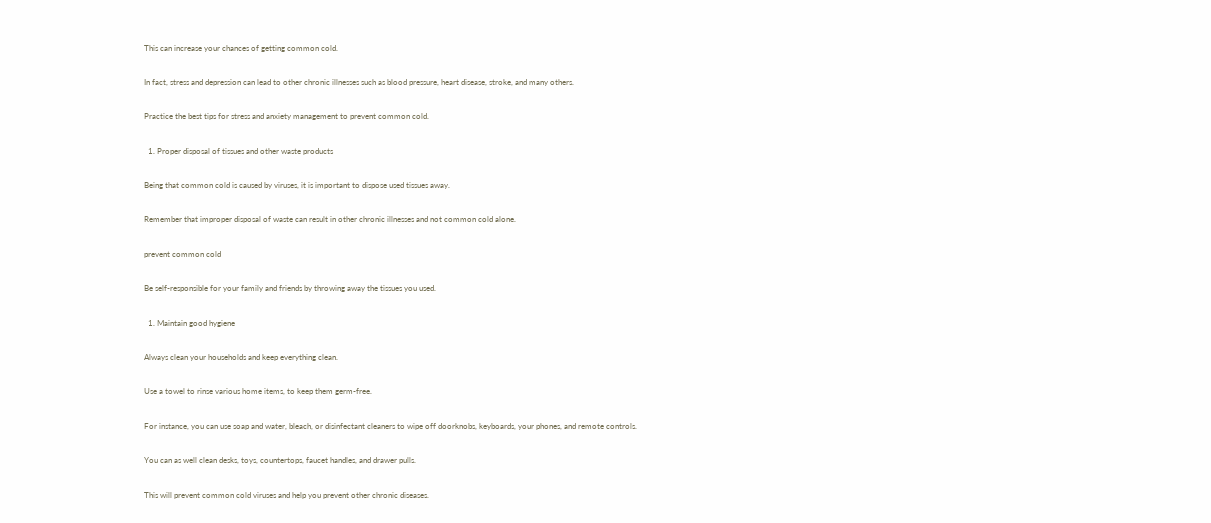This can increase your chances of getting common cold.

In fact, stress and depression can lead to other chronic illnesses such as blood pressure, heart disease, stroke, and many others.

Practice the best tips for stress and anxiety management to prevent common cold.

  1. Proper disposal of tissues and other waste products

Being that common cold is caused by viruses, it is important to dispose used tissues away.

Remember that improper disposal of waste can result in other chronic illnesses and not common cold alone.

prevent common cold

Be self-responsible for your family and friends by throwing away the tissues you used.

  1. Maintain good hygiene

Always clean your households and keep everything clean.

Use a towel to rinse various home items, to keep them germ-free.

For instance, you can use soap and water, bleach, or disinfectant cleaners to wipe off doorknobs, keyboards, your phones, and remote controls.

You can as well clean desks, toys, countertops, faucet handles, and drawer pulls.

This will prevent common cold viruses and help you prevent other chronic diseases.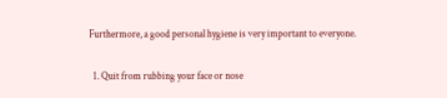Furthermore, a good personal hygiene is very important to everyone.

  1. Quit from rubbing your face or nose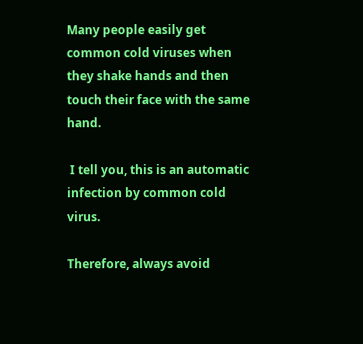Many people easily get common cold viruses when they shake hands and then touch their face with the same hand.

 I tell you, this is an automatic infection by common cold virus.

Therefore, always avoid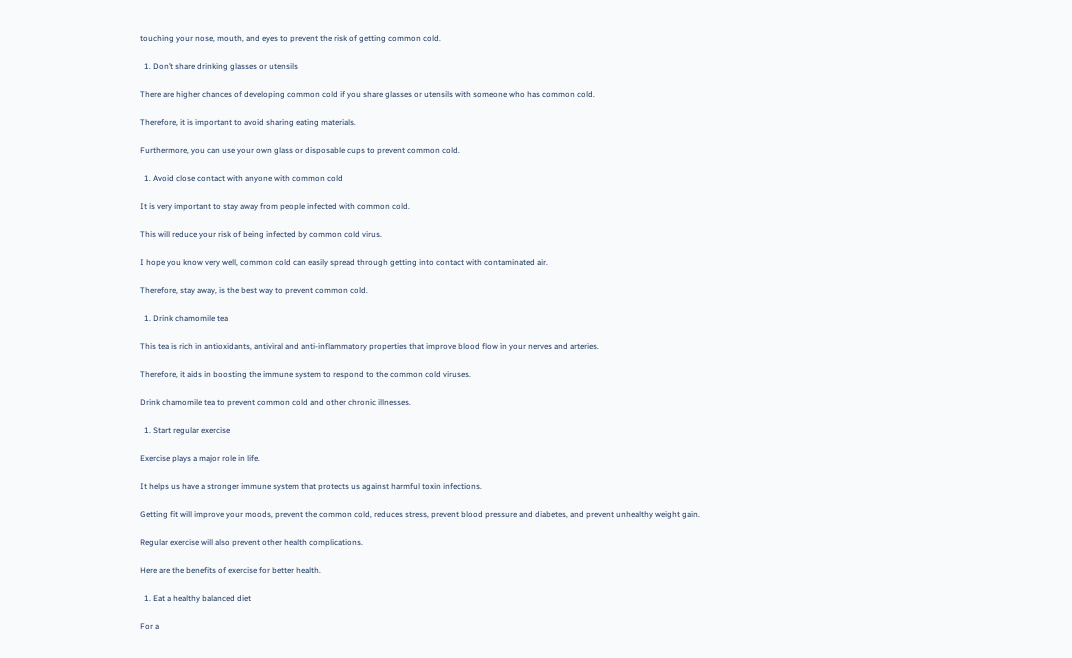touching your nose, mouth, and eyes to prevent the risk of getting common cold.

  1. Don’t share drinking glasses or utensils

There are higher chances of developing common cold if you share glasses or utensils with someone who has common cold.

Therefore, it is important to avoid sharing eating materials.

Furthermore, you can use your own glass or disposable cups to prevent common cold.

  1. Avoid close contact with anyone with common cold

It is very important to stay away from people infected with common cold.

This will reduce your risk of being infected by common cold virus.

I hope you know very well, common cold can easily spread through getting into contact with contaminated air.

Therefore, stay away, is the best way to prevent common cold.

  1. Drink chamomile tea

This tea is rich in antioxidants, antiviral and anti-inflammatory properties that improve blood flow in your nerves and arteries.

Therefore, it aids in boosting the immune system to respond to the common cold viruses.

Drink chamomile tea to prevent common cold and other chronic illnesses.

  1. Start regular exercise

Exercise plays a major role in life.

It helps us have a stronger immune system that protects us against harmful toxin infections.

Getting fit will improve your moods, prevent the common cold, reduces stress, prevent blood pressure and diabetes, and prevent unhealthy weight gain.

Regular exercise will also prevent other health complications.

Here are the benefits of exercise for better health.

  1. Eat a healthy balanced diet

For a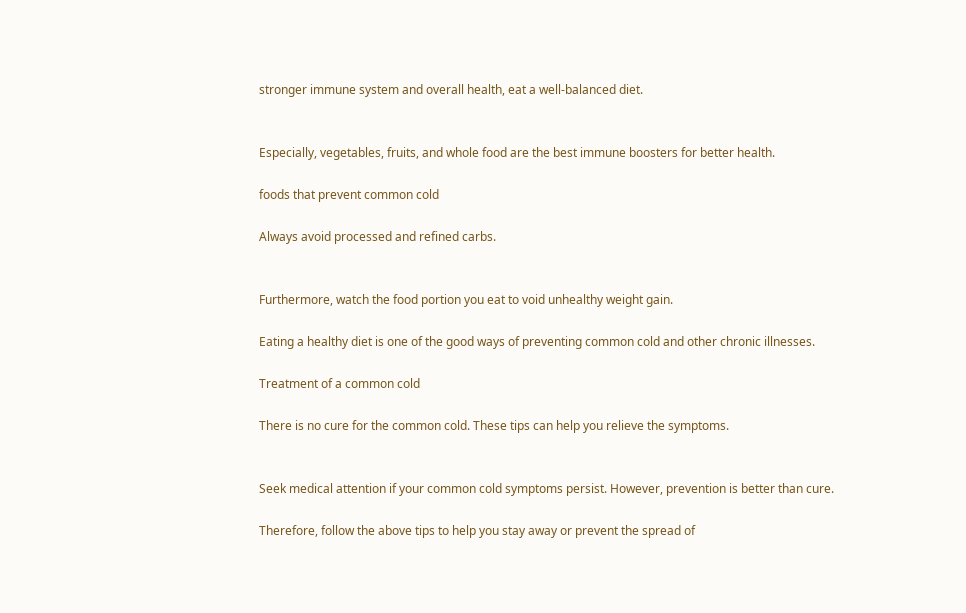stronger immune system and overall health, eat a well-balanced diet.


Especially, vegetables, fruits, and whole food are the best immune boosters for better health.

foods that prevent common cold

Always avoid processed and refined carbs.


Furthermore, watch the food portion you eat to void unhealthy weight gain.

Eating a healthy diet is one of the good ways of preventing common cold and other chronic illnesses.

Treatment of a common cold

There is no cure for the common cold. These tips can help you relieve the symptoms.


Seek medical attention if your common cold symptoms persist. However, prevention is better than cure.

Therefore, follow the above tips to help you stay away or prevent the spread of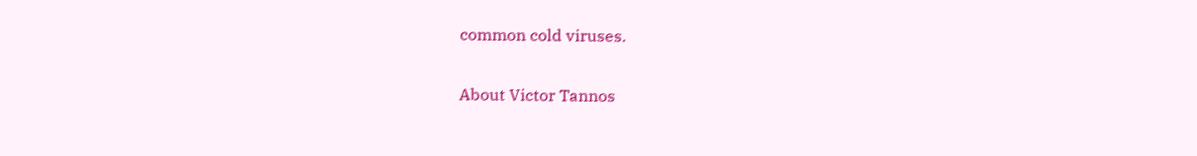common cold viruses.

About Victor Tannos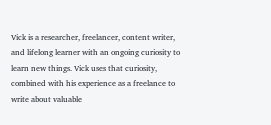Vick is a researcher, freelancer, content writer, and lifelong learner with an ongoing curiosity to learn new things. Vick uses that curiosity, combined with his experience as a freelance to write about valuable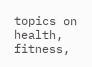topics on health, fitness,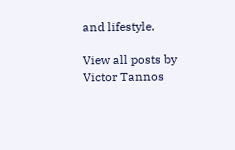and lifestyle.

View all posts by Victor Tannos